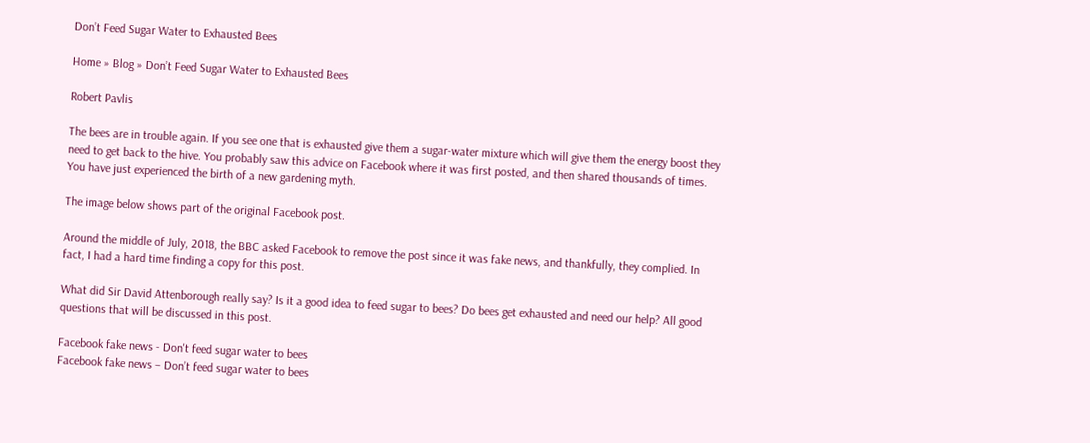Don’t Feed Sugar Water to Exhausted Bees

Home » Blog » Don’t Feed Sugar Water to Exhausted Bees

Robert Pavlis

The bees are in trouble again. If you see one that is exhausted give them a sugar-water mixture which will give them the energy boost they need to get back to the hive. You probably saw this advice on Facebook where it was first posted, and then shared thousands of times. You have just experienced the birth of a new gardening myth.

The image below shows part of the original Facebook post.

Around the middle of July, 2018, the BBC asked Facebook to remove the post since it was fake news, and thankfully, they complied. In fact, I had a hard time finding a copy for this post.

What did Sir David Attenborough really say? Is it a good idea to feed sugar to bees? Do bees get exhausted and need our help? All good questions that will be discussed in this post.

Facebook fake news - Don't feed sugar water to bees
Facebook fake news – Don’t feed sugar water to bees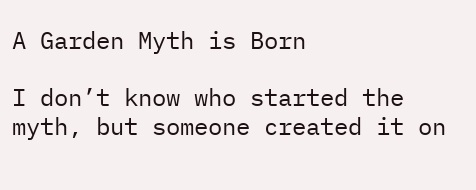A Garden Myth is Born

I don’t know who started the myth, but someone created it on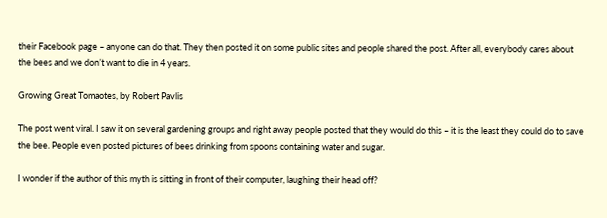their Facebook page – anyone can do that. They then posted it on some public sites and people shared the post. After all, everybody cares about the bees and we don’t want to die in 4 years.

Growing Great Tomaotes, by Robert Pavlis

The post went viral. I saw it on several gardening groups and right away people posted that they would do this – it is the least they could do to save the bee. People even posted pictures of bees drinking from spoons containing water and sugar.

I wonder if the author of this myth is sitting in front of their computer, laughing their head off?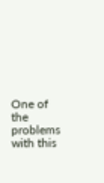One of the problems with this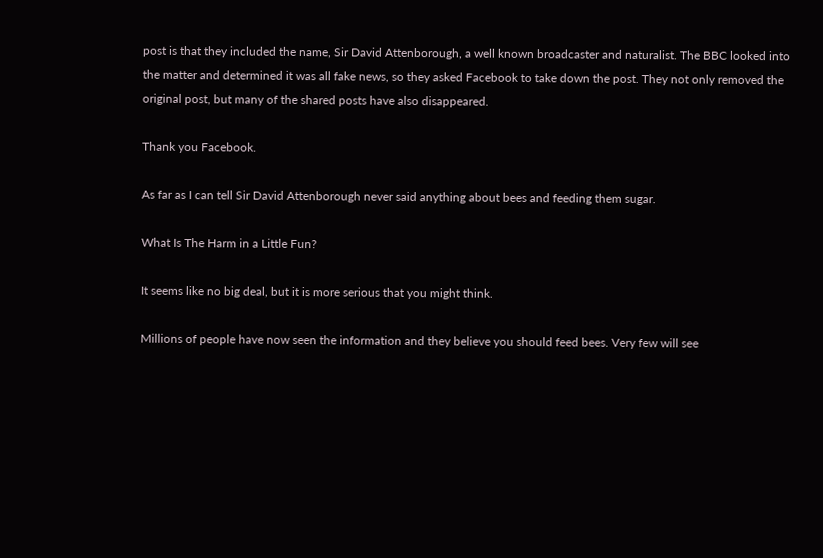post is that they included the name, Sir David Attenborough, a well known broadcaster and naturalist. The BBC looked into the matter and determined it was all fake news, so they asked Facebook to take down the post. They not only removed the original post, but many of the shared posts have also disappeared.

Thank you Facebook.

As far as I can tell Sir David Attenborough never said anything about bees and feeding them sugar.

What Is The Harm in a Little Fun?

It seems like no big deal, but it is more serious that you might think.

Millions of people have now seen the information and they believe you should feed bees. Very few will see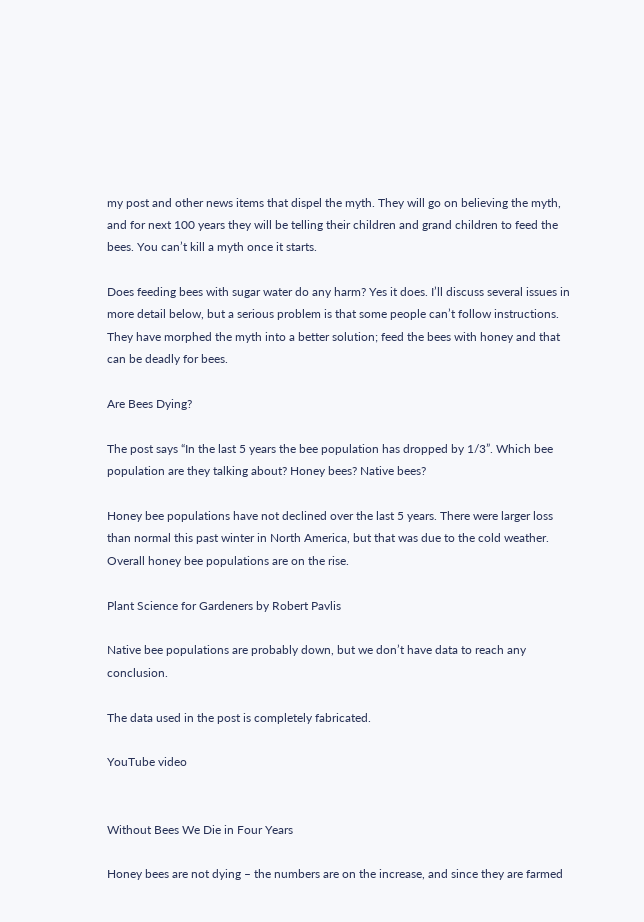my post and other news items that dispel the myth. They will go on believing the myth, and for next 100 years they will be telling their children and grand children to feed the bees. You can’t kill a myth once it starts.

Does feeding bees with sugar water do any harm? Yes it does. I’ll discuss several issues in more detail below, but a serious problem is that some people can’t follow instructions. They have morphed the myth into a better solution; feed the bees with honey and that can be deadly for bees.

Are Bees Dying?

The post says “In the last 5 years the bee population has dropped by 1/3”. Which bee population are they talking about? Honey bees? Native bees?

Honey bee populations have not declined over the last 5 years. There were larger loss than normal this past winter in North America, but that was due to the cold weather. Overall honey bee populations are on the rise.

Plant Science for Gardeners by Robert Pavlis

Native bee populations are probably down, but we don’t have data to reach any conclusion.

The data used in the post is completely fabricated.

YouTube video


Without Bees We Die in Four Years

Honey bees are not dying – the numbers are on the increase, and since they are farmed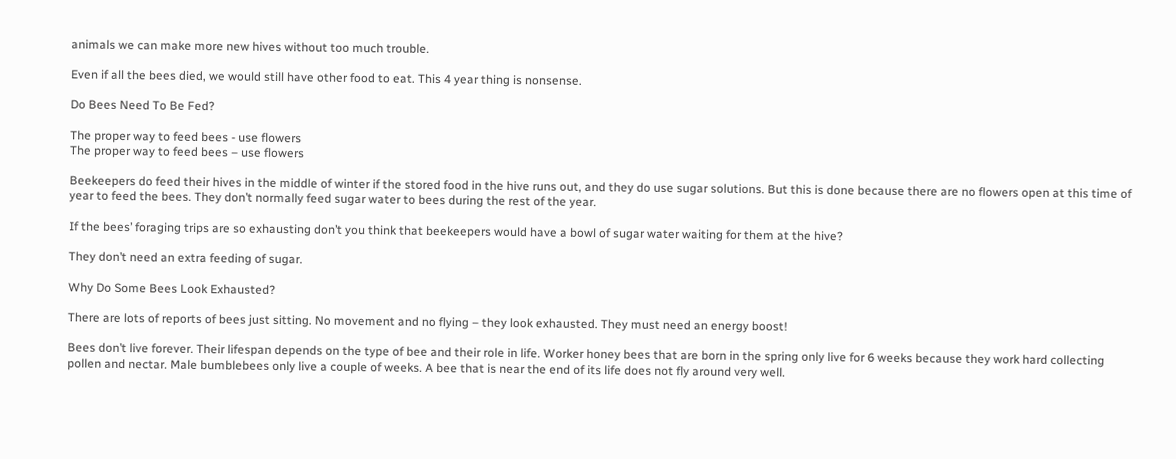animals we can make more new hives without too much trouble.

Even if all the bees died, we would still have other food to eat. This 4 year thing is nonsense.

Do Bees Need To Be Fed?

The proper way to feed bees - use flowers
The proper way to feed bees – use flowers

Beekeepers do feed their hives in the middle of winter if the stored food in the hive runs out, and they do use sugar solutions. But this is done because there are no flowers open at this time of year to feed the bees. They don’t normally feed sugar water to bees during the rest of the year.

If the bees’ foraging trips are so exhausting don’t you think that beekeepers would have a bowl of sugar water waiting for them at the hive?

They don’t need an extra feeding of sugar.

Why Do Some Bees Look Exhausted?

There are lots of reports of bees just sitting. No movement and no flying – they look exhausted. They must need an energy boost!

Bees don’t live forever. Their lifespan depends on the type of bee and their role in life. Worker honey bees that are born in the spring only live for 6 weeks because they work hard collecting pollen and nectar. Male bumblebees only live a couple of weeks. A bee that is near the end of its life does not fly around very well.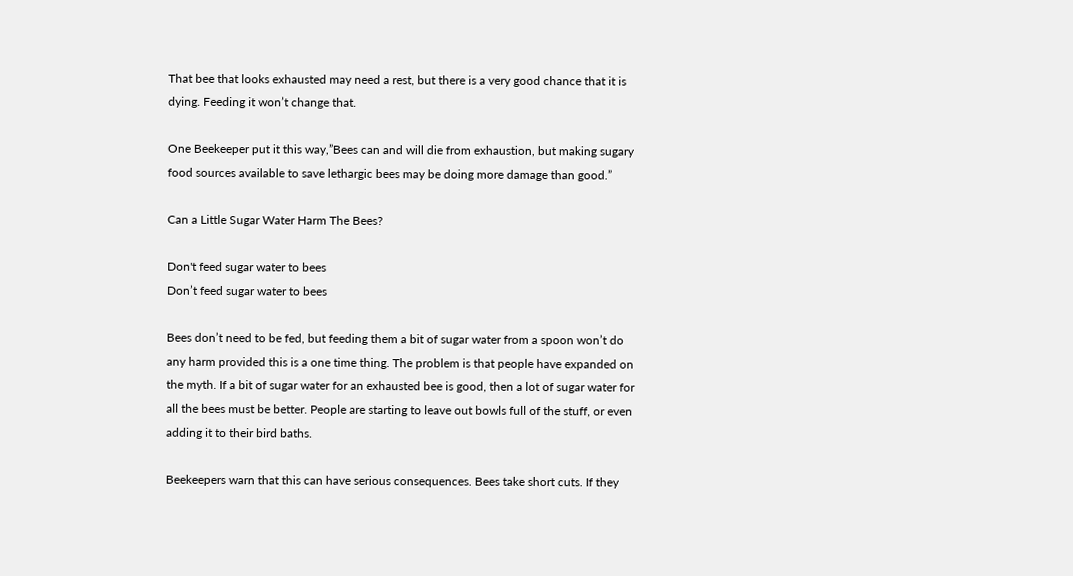That bee that looks exhausted may need a rest, but there is a very good chance that it is dying. Feeding it won’t change that.

One Beekeeper put it this way,”Bees can and will die from exhaustion, but making sugary food sources available to save lethargic bees may be doing more damage than good.”

Can a Little Sugar Water Harm The Bees?

Don't feed sugar water to bees
Don’t feed sugar water to bees

Bees don’t need to be fed, but feeding them a bit of sugar water from a spoon won’t do any harm provided this is a one time thing. The problem is that people have expanded on the myth. If a bit of sugar water for an exhausted bee is good, then a lot of sugar water for all the bees must be better. People are starting to leave out bowls full of the stuff, or even adding it to their bird baths.

Beekeepers warn that this can have serious consequences. Bees take short cuts. If they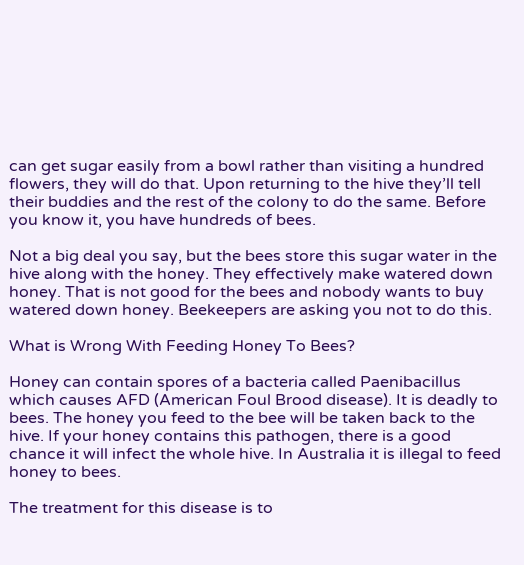can get sugar easily from a bowl rather than visiting a hundred flowers, they will do that. Upon returning to the hive they’ll tell their buddies and the rest of the colony to do the same. Before you know it, you have hundreds of bees.

Not a big deal you say, but the bees store this sugar water in the hive along with the honey. They effectively make watered down honey. That is not good for the bees and nobody wants to buy watered down honey. Beekeepers are asking you not to do this.

What is Wrong With Feeding Honey To Bees?

Honey can contain spores of a bacteria called Paenibacillus which causes AFD (American Foul Brood disease). It is deadly to bees. The honey you feed to the bee will be taken back to the hive. If your honey contains this pathogen, there is a good chance it will infect the whole hive. In Australia it is illegal to feed honey to bees.

The treatment for this disease is to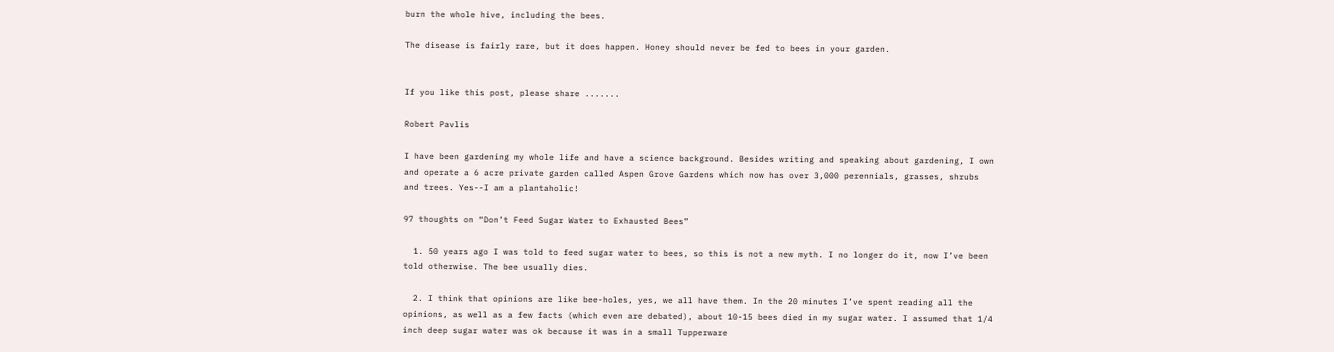burn the whole hive, including the bees.

The disease is fairly rare, but it does happen. Honey should never be fed to bees in your garden.


If you like this post, please share .......

Robert Pavlis

I have been gardening my whole life and have a science background. Besides writing and speaking about gardening, I own and operate a 6 acre private garden called Aspen Grove Gardens which now has over 3,000 perennials, grasses, shrubs and trees. Yes--I am a plantaholic!

97 thoughts on “Don’t Feed Sugar Water to Exhausted Bees”

  1. 50 years ago I was told to feed sugar water to bees, so this is not a new myth. I no longer do it, now I’ve been told otherwise. The bee usually dies.

  2. I think that opinions are like bee-holes, yes, we all have them. In the 20 minutes I’ve spent reading all the opinions, as well as a few facts (which even are debated), about 10-15 bees died in my sugar water. I assumed that 1/4 inch deep sugar water was ok because it was in a small Tupperware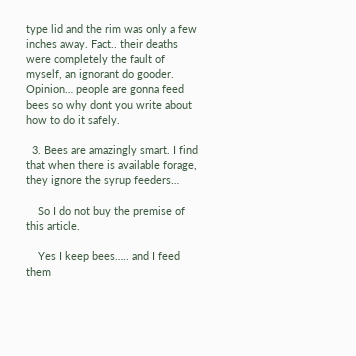type lid and the rim was only a few inches away. Fact.. their deaths were completely the fault of myself, an ignorant do gooder. Opinion… people are gonna feed bees so why dont you write about how to do it safely.

  3. Bees are amazingly smart. I find that when there is available forage, they ignore the syrup feeders…

    So I do not buy the premise of this article.

    Yes I keep bees….. and I feed them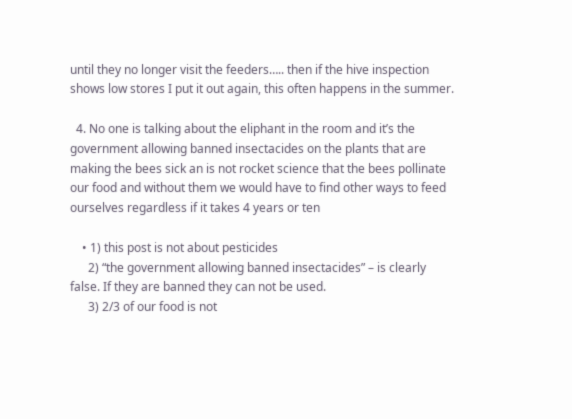until they no longer visit the feeders….. then if the hive inspection shows low stores I put it out again, this often happens in the summer.

  4. No one is talking about the eliphant in the room and it’s the government allowing banned insectacides on the plants that are making the bees sick an is not rocket science that the bees pollinate our food and without them we would have to find other ways to feed ourselves regardless if it takes 4 years or ten

    • 1) this post is not about pesticides
      2) “the government allowing banned insectacides” – is clearly false. If they are banned they can not be used.
      3) 2/3 of our food is not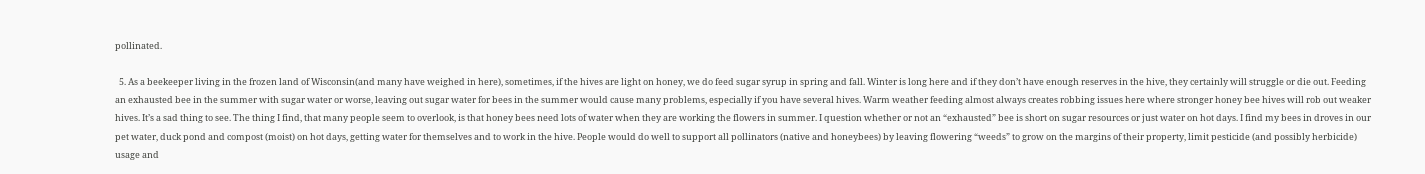pollinated.

  5. As a beekeeper living in the frozen land of Wisconsin(and many have weighed in here), sometimes, if the hives are light on honey, we do feed sugar syrup in spring and fall. Winter is long here and if they don’t have enough reserves in the hive, they certainly will struggle or die out. Feeding an exhausted bee in the summer with sugar water or worse, leaving out sugar water for bees in the summer would cause many problems, especially if you have several hives. Warm weather feeding almost always creates robbing issues here where stronger honey bee hives will rob out weaker hives. It’s a sad thing to see. The thing I find, that many people seem to overlook, is that honey bees need lots of water when they are working the flowers in summer. I question whether or not an “exhausted” bee is short on sugar resources or just water on hot days. I find my bees in droves in our pet water, duck pond and compost (moist) on hot days, getting water for themselves and to work in the hive. People would do well to support all pollinators (native and honeybees) by leaving flowering “weeds” to grow on the margins of their property, limit pesticide (and possibly herbicide) usage and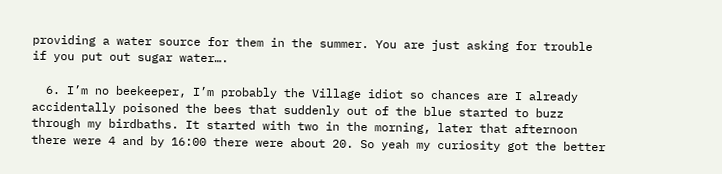providing a water source for them in the summer. You are just asking for trouble if you put out sugar water….

  6. I’m no beekeeper, I’m probably the Village idiot so chances are I already accidentally poisoned the bees that suddenly out of the blue started to buzz through my birdbaths. It started with two in the morning, later that afternoon there were 4 and by 16:00 there were about 20. So yeah my curiosity got the better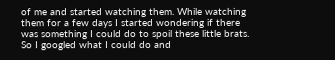of me and started watching them. While watching them for a few days I started wondering if there was something I could do to spoil these little brats. So I googled what I could do and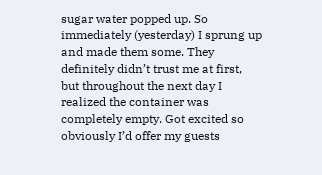sugar water popped up. So immediately (yesterday) I sprung up and made them some. They definitely didn’t trust me at first, but throughout the next day I realized the container was completely empty. Got excited so obviously I’d offer my guests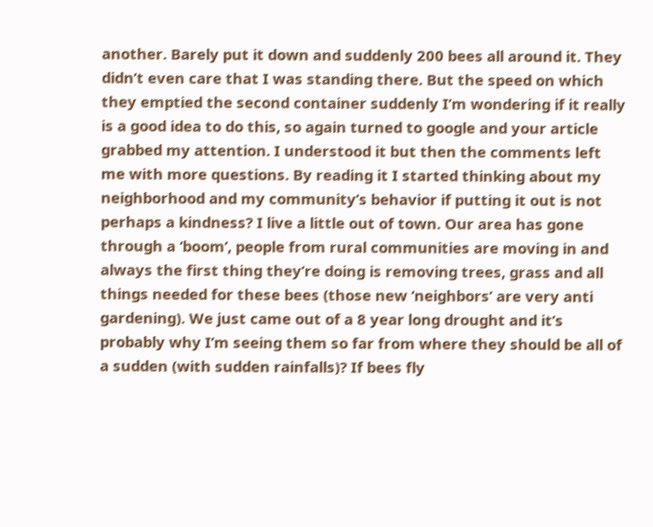another. Barely put it down and suddenly 200 bees all around it. They didn’t even care that I was standing there. But the speed on which they emptied the second container suddenly I’m wondering if it really is a good idea to do this, so again turned to google and your article grabbed my attention. I understood it but then the comments left me with more questions. By reading it I started thinking about my neighborhood and my community’s behavior if putting it out is not perhaps a kindness? I live a little out of town. Our area has gone through a ‘boom’, people from rural communities are moving in and always the first thing they’re doing is removing trees, grass and all things needed for these bees (those new ‘neighbors’ are very anti gardening). We just came out of a 8 year long drought and it’s probably why I’m seeing them so far from where they should be all of a sudden (with sudden rainfalls)? If bees fly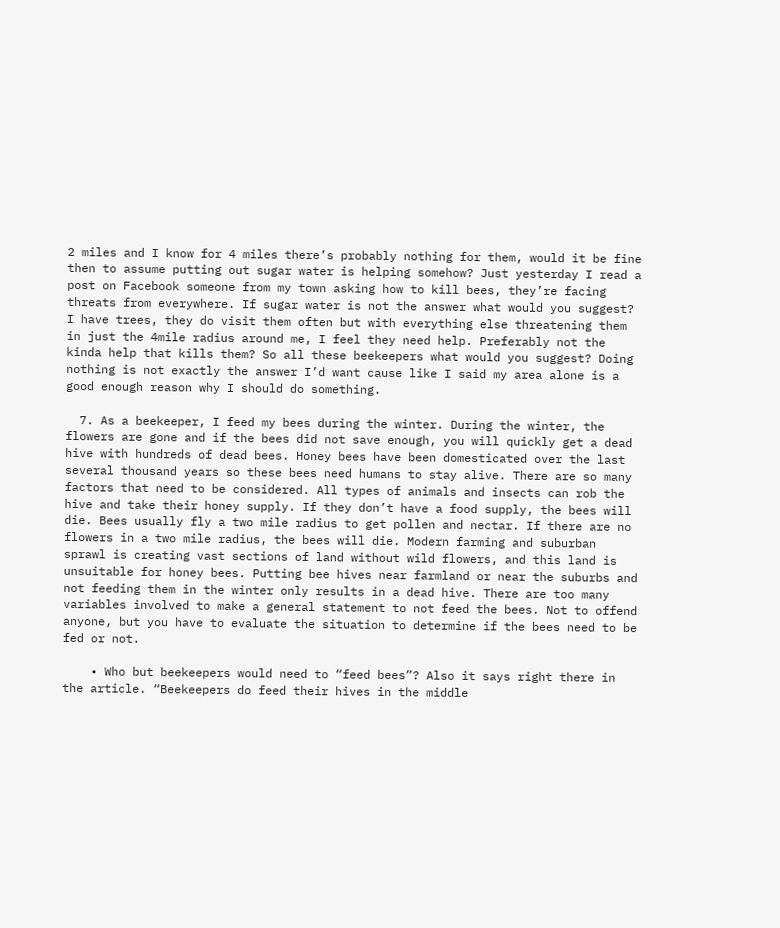2 miles and I know for 4 miles there’s probably nothing for them, would it be fine then to assume putting out sugar water is helping somehow? Just yesterday I read a post on Facebook someone from my town asking how to kill bees, they’re facing threats from everywhere. If sugar water is not the answer what would you suggest? I have trees, they do visit them often but with everything else threatening them in just the 4mile radius around me, I feel they need help. Preferably not the kinda help that kills them? So all these beekeepers what would you suggest? Doing nothing is not exactly the answer I’d want cause like I said my area alone is a good enough reason why I should do something.

  7. As a beekeeper, I feed my bees during the winter. During the winter, the flowers are gone and if the bees did not save enough, you will quickly get a dead hive with hundreds of dead bees. Honey bees have been domesticated over the last several thousand years so these bees need humans to stay alive. There are so many factors that need to be considered. All types of animals and insects can rob the hive and take their honey supply. If they don’t have a food supply, the bees will die. Bees usually fly a two mile radius to get pollen and nectar. If there are no flowers in a two mile radius, the bees will die. Modern farming and suburban sprawl is creating vast sections of land without wild flowers, and this land is unsuitable for honey bees. Putting bee hives near farmland or near the suburbs and not feeding them in the winter only results in a dead hive. There are too many variables involved to make a general statement to not feed the bees. Not to offend anyone, but you have to evaluate the situation to determine if the bees need to be fed or not.

    • Who but beekeepers would need to “feed bees”? Also it says right there in the article. “Beekeepers do feed their hives in the middle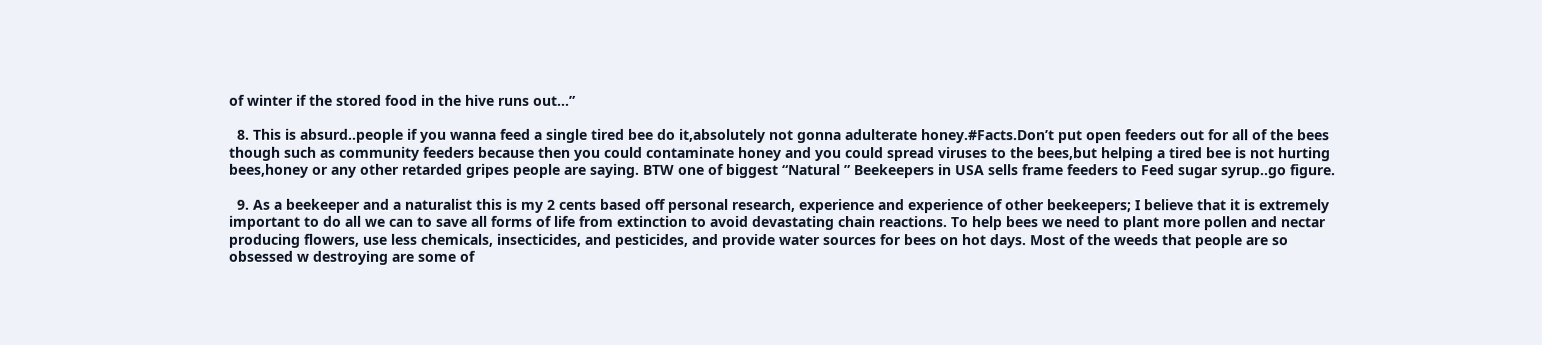of winter if the stored food in the hive runs out…”

  8. This is absurd..people if you wanna feed a single tired bee do it,absolutely not gonna adulterate honey.#Facts.Don’t put open feeders out for all of the bees though such as community feeders because then you could contaminate honey and you could spread viruses to the bees,but helping a tired bee is not hurting bees,honey or any other retarded gripes people are saying. BTW one of biggest “Natural ” Beekeepers in USA sells frame feeders to Feed sugar syrup..go figure.

  9. As a beekeeper and a naturalist this is my 2 cents based off personal research, experience and experience of other beekeepers; I believe that it is extremely important to do all we can to save all forms of life from extinction to avoid devastating chain reactions. To help bees we need to plant more pollen and nectar producing flowers, use less chemicals, insecticides, and pesticides, and provide water sources for bees on hot days. Most of the weeds that people are so obsessed w destroying are some of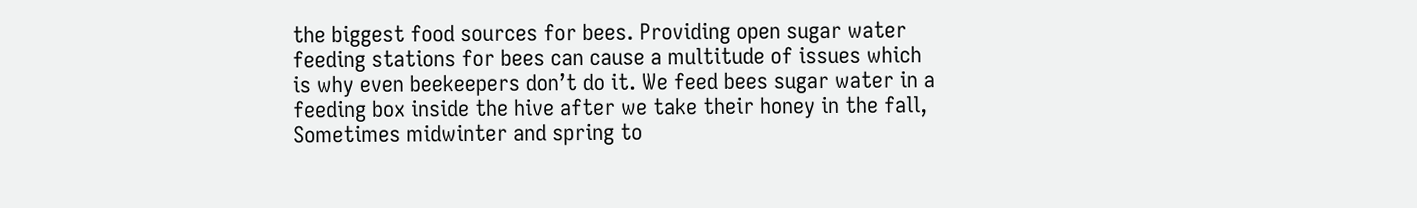the biggest food sources for bees. Providing open sugar water feeding stations for bees can cause a multitude of issues which is why even beekeepers don’t do it. We feed bees sugar water in a feeding box inside the hive after we take their honey in the fall, Sometimes midwinter and spring to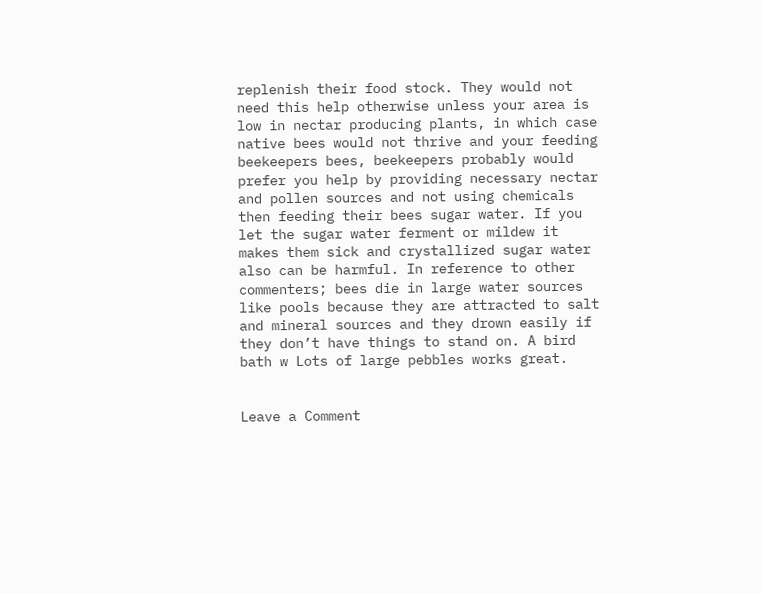replenish their food stock. They would not need this help otherwise unless your area is low in nectar producing plants, in which case native bees would not thrive and your feeding beekeepers bees, beekeepers probably would prefer you help by providing necessary nectar and pollen sources and not using chemicals then feeding their bees sugar water. If you let the sugar water ferment or mildew it makes them sick and crystallized sugar water also can be harmful. In reference to other commenters; bees die in large water sources like pools because they are attracted to salt and mineral sources and they drown easily if they don’t have things to stand on. A bird bath w Lots of large pebbles works great.


Leave a Comment